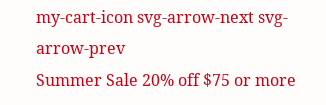my-cart-icon svg-arrow-next svg-arrow-prev
Summer Sale 20% off $75 or more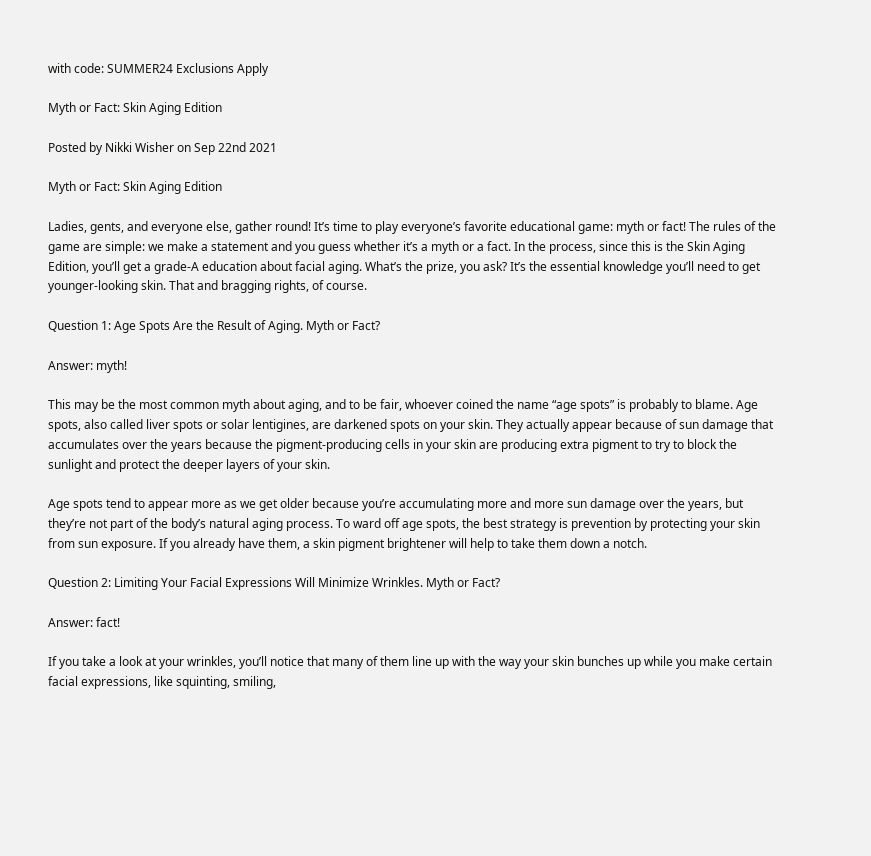with code: SUMMER24 Exclusions Apply

Myth or Fact: Skin Aging Edition

Posted by Nikki Wisher on Sep 22nd 2021

Myth or Fact: Skin Aging Edition

Ladies, gents, and everyone else, gather round! It’s time to play everyone’s favorite educational game: myth or fact! The rules of the game are simple: we make a statement and you guess whether it’s a myth or a fact. In the process, since this is the Skin Aging Edition, you’ll get a grade-A education about facial aging. What’s the prize, you ask? It’s the essential knowledge you’ll need to get younger-looking skin. That and bragging rights, of course.

Question 1: Age Spots Are the Result of Aging. Myth or Fact?

Answer: myth!

This may be the most common myth about aging, and to be fair, whoever coined the name “age spots” is probably to blame. Age spots, also called liver spots or solar lentigines, are darkened spots on your skin. They actually appear because of sun damage that accumulates over the years because the pigment-producing cells in your skin are producing extra pigment to try to block the sunlight and protect the deeper layers of your skin.

Age spots tend to appear more as we get older because you’re accumulating more and more sun damage over the years, but they’re not part of the body’s natural aging process. To ward off age spots, the best strategy is prevention by protecting your skin from sun exposure. If you already have them, a skin pigment brightener will help to take them down a notch.

Question 2: Limiting Your Facial Expressions Will Minimize Wrinkles. Myth or Fact?

Answer: fact!

If you take a look at your wrinkles, you’ll notice that many of them line up with the way your skin bunches up while you make certain facial expressions, like squinting, smiling,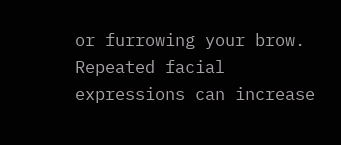or furrowing your brow. Repeated facial expressions can increase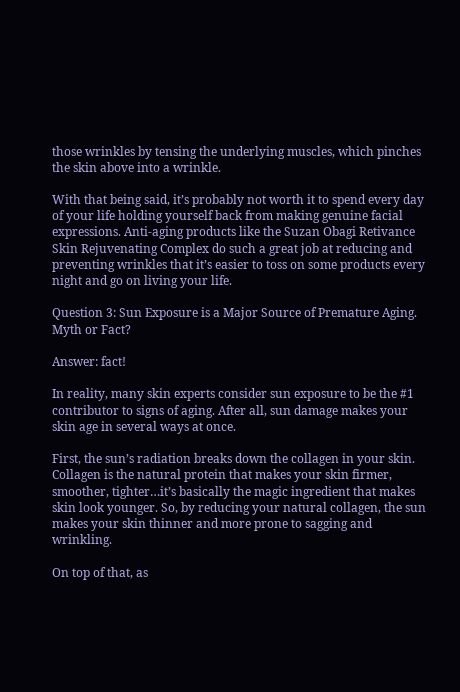those wrinkles by tensing the underlying muscles, which pinches the skin above into a wrinkle.

With that being said, it’s probably not worth it to spend every day of your life holding yourself back from making genuine facial expressions. Anti-aging products like the Suzan Obagi Retivance Skin Rejuvenating Complex do such a great job at reducing and preventing wrinkles that it’s easier to toss on some products every night and go on living your life.

Question 3: Sun Exposure is a Major Source of Premature Aging. Myth or Fact?

Answer: fact!

In reality, many skin experts consider sun exposure to be the #1 contributor to signs of aging. After all, sun damage makes your skin age in several ways at once.

First, the sun’s radiation breaks down the collagen in your skin. Collagen is the natural protein that makes your skin firmer, smoother, tighter…it’s basically the magic ingredient that makes skin look younger. So, by reducing your natural collagen, the sun makes your skin thinner and more prone to sagging and wrinkling.

On top of that, as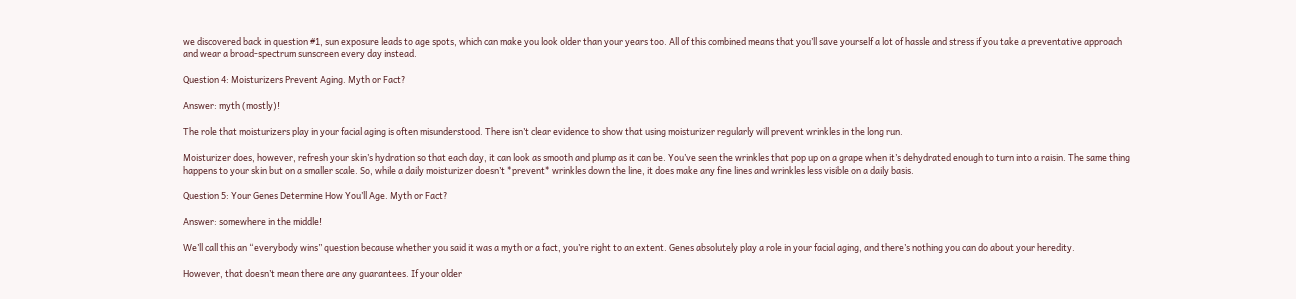we discovered back in question #1, sun exposure leads to age spots, which can make you look older than your years too. All of this combined means that you’ll save yourself a lot of hassle and stress if you take a preventative approach and wear a broad-spectrum sunscreen every day instead.

Question 4: Moisturizers Prevent Aging. Myth or Fact?

Answer: myth (mostly)!

The role that moisturizers play in your facial aging is often misunderstood. There isn’t clear evidence to show that using moisturizer regularly will prevent wrinkles in the long run.

Moisturizer does, however, refresh your skin’s hydration so that each day, it can look as smooth and plump as it can be. You’ve seen the wrinkles that pop up on a grape when it’s dehydrated enough to turn into a raisin. The same thing happens to your skin but on a smaller scale. So, while a daily moisturizer doesn’t *prevent* wrinkles down the line, it does make any fine lines and wrinkles less visible on a daily basis.

Question 5: Your Genes Determine How You’ll Age. Myth or Fact?

Answer: somewhere in the middle!

We’ll call this an “everybody wins” question because whether you said it was a myth or a fact, you’re right to an extent. Genes absolutely play a role in your facial aging, and there’s nothing you can do about your heredity.

However, that doesn’t mean there are any guarantees. If your older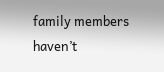family members haven’t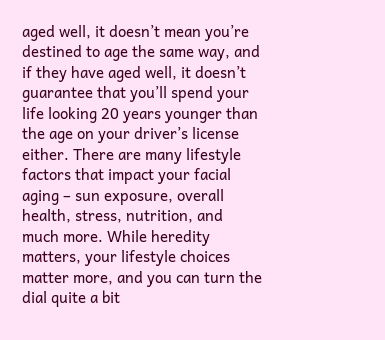aged well, it doesn’t mean you’re destined to age the same way, and if they have aged well, it doesn’t guarantee that you’ll spend your life looking 20 years younger than the age on your driver’s license either. There are many lifestyle factors that impact your facial aging – sun exposure, overall health, stress, nutrition, and much more. While heredity matters, your lifestyle choices matter more, and you can turn the dial quite a bit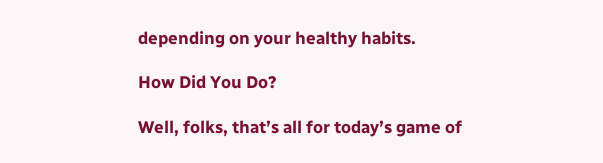depending on your healthy habits.

How Did You Do?

Well, folks, that’s all for today’s game of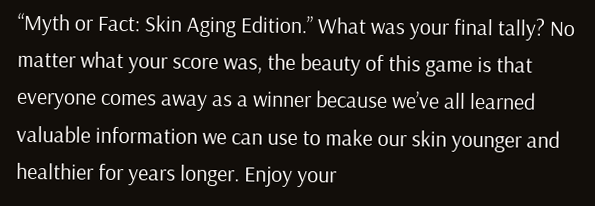“Myth or Fact: Skin Aging Edition.” What was your final tally? No matter what your score was, the beauty of this game is that everyone comes away as a winner because we’ve all learned valuable information we can use to make our skin younger and healthier for years longer. Enjoy your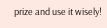prize and use it wisely!